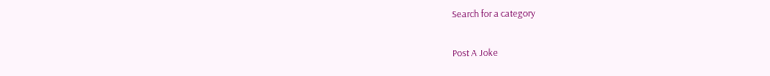Search for a category

Post A Joke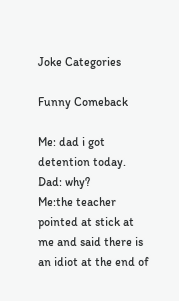Joke Categories

Funny Comeback

Me: dad i got detention today.
Dad: why?
Me:the teacher pointed at stick at me and said there is an idiot at the end of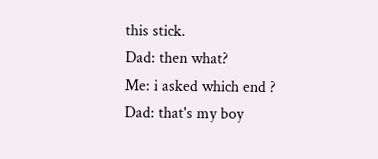this stick.
Dad: then what?
Me: i asked which end ?
Dad: that's my boy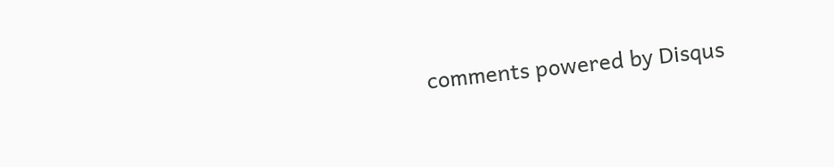comments powered by Disqus